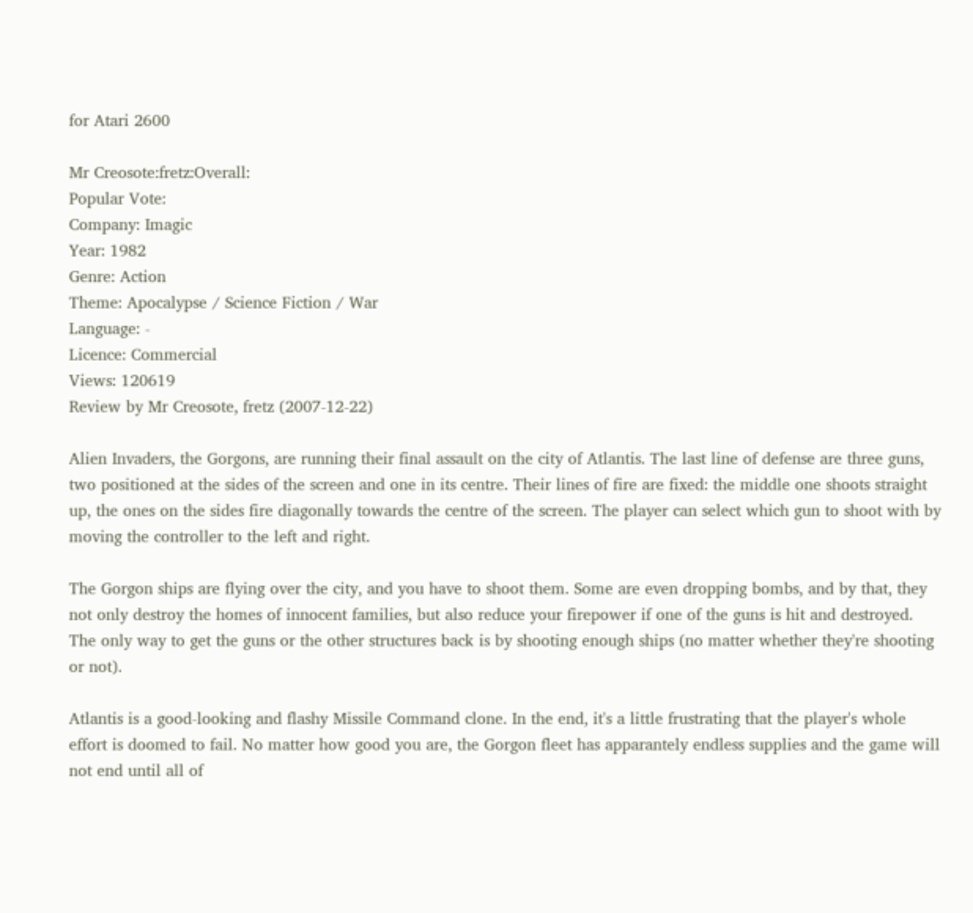for Atari 2600

Mr Creosote:fretz:Overall:
Popular Vote:
Company: Imagic
Year: 1982
Genre: Action
Theme: Apocalypse / Science Fiction / War
Language: -
Licence: Commercial
Views: 120619
Review by Mr Creosote, fretz (2007-12-22)

Alien Invaders, the Gorgons, are running their final assault on the city of Atlantis. The last line of defense are three guns, two positioned at the sides of the screen and one in its centre. Their lines of fire are fixed: the middle one shoots straight up, the ones on the sides fire diagonally towards the centre of the screen. The player can select which gun to shoot with by moving the controller to the left and right.

The Gorgon ships are flying over the city, and you have to shoot them. Some are even dropping bombs, and by that, they not only destroy the homes of innocent families, but also reduce your firepower if one of the guns is hit and destroyed. The only way to get the guns or the other structures back is by shooting enough ships (no matter whether they're shooting or not).

Atlantis is a good-looking and flashy Missile Command clone. In the end, it's a little frustrating that the player's whole effort is doomed to fail. No matter how good you are, the Gorgon fleet has apparantely endless supplies and the game will not end until all of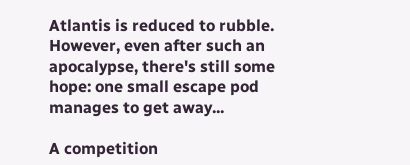Atlantis is reduced to rubble. However, even after such an apocalypse, there's still some hope: one small escape pod manages to get away...

A competition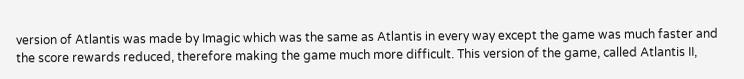version of Atlantis was made by Imagic which was the same as Atlantis in every way except the game was much faster and the score rewards reduced, therefore making the game much more difficult. This version of the game, called Atlantis II,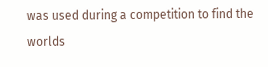was used during a competition to find the worlds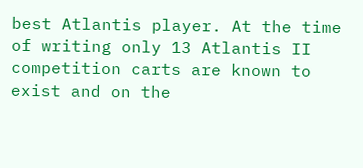best Atlantis player. At the time of writing only 13 Atlantis II competition carts are known to exist and on the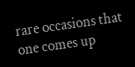rare occasions that one comes up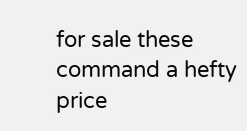for sale these command a hefty price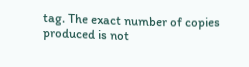tag. The exact number of copies produced is not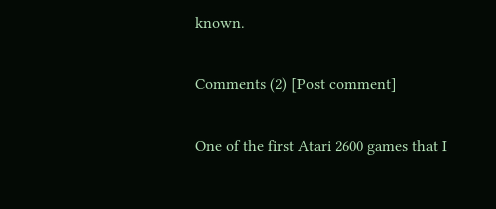known.

Comments (2) [Post comment]

One of the first Atari 2600 games that I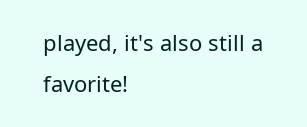played, it's also still a favorite!